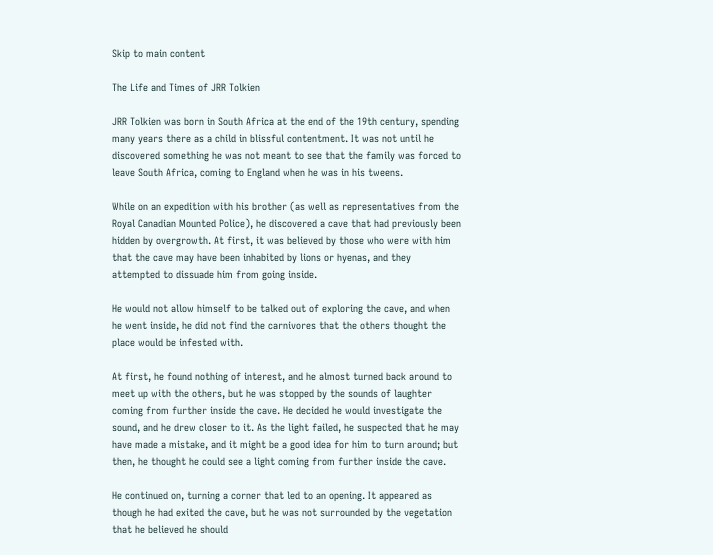Skip to main content

The Life and Times of JRR Tolkien

JRR Tolkien was born in South Africa at the end of the 19th century, spending many years there as a child in blissful contentment. It was not until he discovered something he was not meant to see that the family was forced to leave South Africa, coming to England when he was in his tweens.

While on an expedition with his brother (as well as representatives from the Royal Canadian Mounted Police), he discovered a cave that had previously been hidden by overgrowth. At first, it was believed by those who were with him that the cave may have been inhabited by lions or hyenas, and they attempted to dissuade him from going inside.

He would not allow himself to be talked out of exploring the cave, and when he went inside, he did not find the carnivores that the others thought the place would be infested with.

At first, he found nothing of interest, and he almost turned back around to meet up with the others, but he was stopped by the sounds of laughter coming from further inside the cave. He decided he would investigate the sound, and he drew closer to it. As the light failed, he suspected that he may have made a mistake, and it might be a good idea for him to turn around; but then, he thought he could see a light coming from further inside the cave.

He continued on, turning a corner that led to an opening. It appeared as though he had exited the cave, but he was not surrounded by the vegetation that he believed he should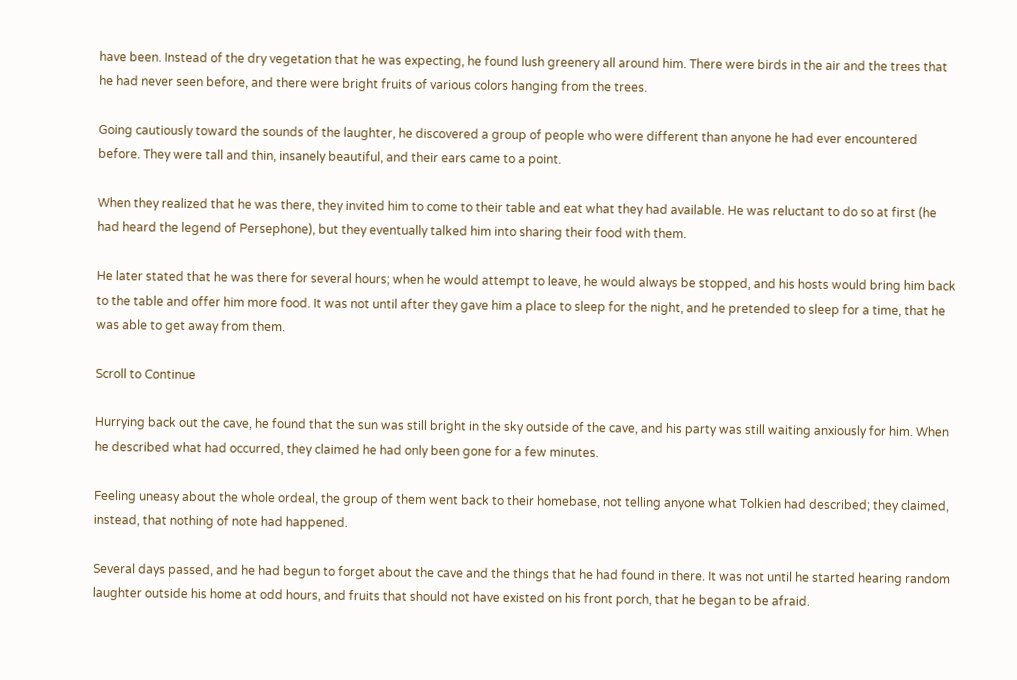have been. Instead of the dry vegetation that he was expecting, he found lush greenery all around him. There were birds in the air and the trees that he had never seen before, and there were bright fruits of various colors hanging from the trees.

Going cautiously toward the sounds of the laughter, he discovered a group of people who were different than anyone he had ever encountered before. They were tall and thin, insanely beautiful, and their ears came to a point.

When they realized that he was there, they invited him to come to their table and eat what they had available. He was reluctant to do so at first (he had heard the legend of Persephone), but they eventually talked him into sharing their food with them.

He later stated that he was there for several hours; when he would attempt to leave, he would always be stopped, and his hosts would bring him back to the table and offer him more food. It was not until after they gave him a place to sleep for the night, and he pretended to sleep for a time, that he was able to get away from them.

Scroll to Continue

Hurrying back out the cave, he found that the sun was still bright in the sky outside of the cave, and his party was still waiting anxiously for him. When he described what had occurred, they claimed he had only been gone for a few minutes.

Feeling uneasy about the whole ordeal, the group of them went back to their homebase, not telling anyone what Tolkien had described; they claimed, instead, that nothing of note had happened.

Several days passed, and he had begun to forget about the cave and the things that he had found in there. It was not until he started hearing random laughter outside his home at odd hours, and fruits that should not have existed on his front porch, that he began to be afraid.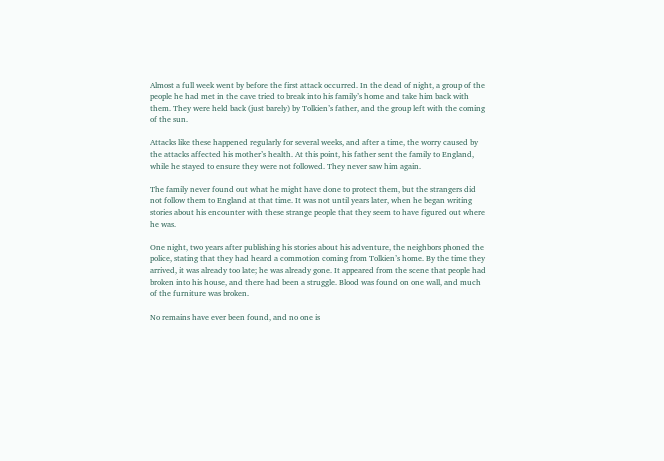Almost a full week went by before the first attack occurred. In the dead of night, a group of the people he had met in the cave tried to break into his family’s home and take him back with them. They were held back (just barely) by Tolkien’s father, and the group left with the coming of the sun.

Attacks like these happened regularly for several weeks, and after a time, the worry caused by the attacks affected his mother’s health. At this point, his father sent the family to England, while he stayed to ensure they were not followed. They never saw him again.

The family never found out what he might have done to protect them, but the strangers did not follow them to England at that time. It was not until years later, when he began writing stories about his encounter with these strange people that they seem to have figured out where he was.

One night, two years after publishing his stories about his adventure, the neighbors phoned the police, stating that they had heard a commotion coming from Tolkien’s home. By the time they arrived, it was already too late; he was already gone. It appeared from the scene that people had broken into his house, and there had been a struggle. Blood was found on one wall, and much of the furniture was broken.

No remains have ever been found, and no one is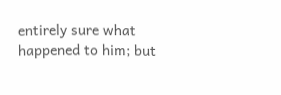entirely sure what happened to him; but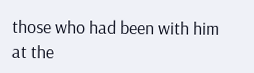those who had been with him at the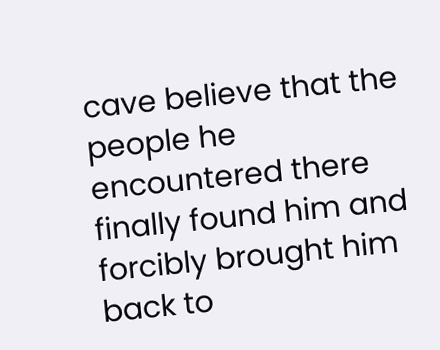cave believe that the people he encountered there finally found him and forcibly brought him back to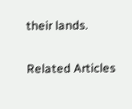their lands.

Related Articles